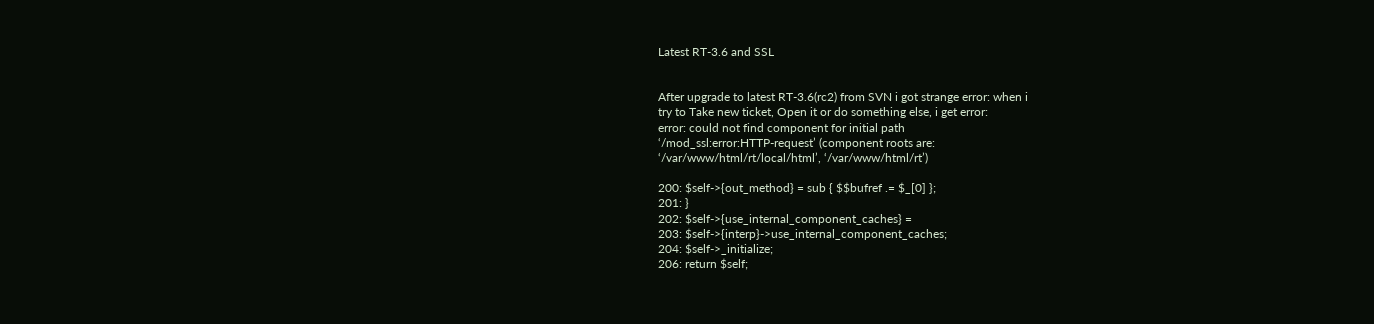Latest RT-3.6 and SSL


After upgrade to latest RT-3.6(rc2) from SVN i got strange error: when i
try to Take new ticket, Open it or do something else, i get error:
error: could not find component for initial path
‘/mod_ssl:error:HTTP-request’ (component roots are:
‘/var/www/html/rt/local/html’, ‘/var/www/html/rt’)

200: $self->{out_method} = sub { $$bufref .= $_[0] };
201: }
202: $self->{use_internal_component_caches} =
203: $self->{interp}->use_internal_component_caches;
204: $self->_initialize;
206: return $self;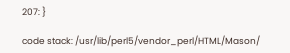207: }

code stack: /usr/lib/perl5/vendor_perl/HTML/Mason/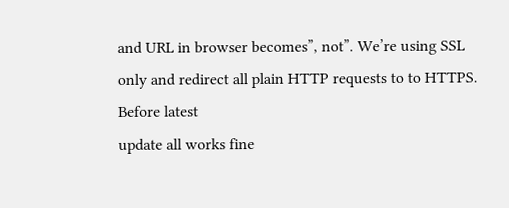and URL in browser becomes”, not”. We’re using SSL
only and redirect all plain HTTP requests to to HTTPS. Before latest
update all works fine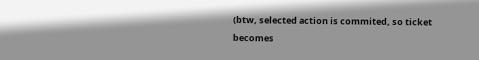(btw, selected action is commited, so ticket
becomes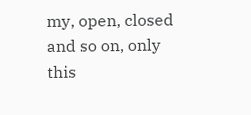my, open, closed and so on, only this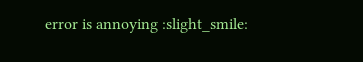error is annoying :slight_smile: